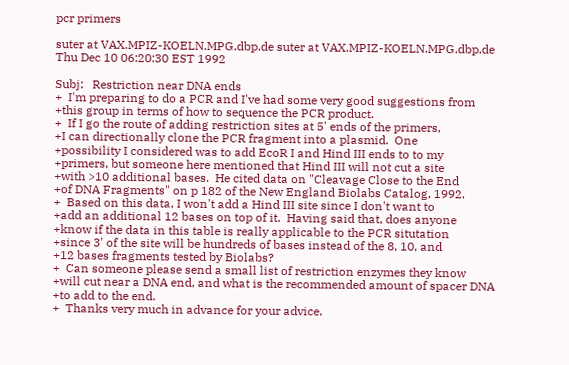pcr primers

suter at VAX.MPIZ-KOELN.MPG.dbp.de suter at VAX.MPIZ-KOELN.MPG.dbp.de
Thu Dec 10 06:20:30 EST 1992

Subj:   Restriction near DNA ends
+  I'm preparing to do a PCR and I've had some very good suggestions from
+this group in terms of how to sequence the PCR product.
+  If I go the route of adding restriction sites at 5' ends of the primers,
+I can directionally clone the PCR fragment into a plasmid.  One
+possibility I considered was to add EcoR I and Hind III ends to to my
+primers, but someone here mentioned that Hind III will not cut a site
+with >10 additional bases.  He cited data on "Cleavage Close to the End
+of DNA Fragments" on p 182 of the New England Biolabs Catalog, 1992.
+  Based on this data, I won't add a Hind III site since I don't want to
+add an additional 12 bases on top of it.  Having said that, does anyone
+know if the data in this table is really applicable to the PCR situtation
+since 3' of the site will be hundreds of bases instead of the 8, 10, and
+12 bases fragments tested by Biolabs?
+  Can someone please send a small list of restriction enzymes they know
+will cut near a DNA end, and what is the recommended amount of spacer DNA
+to add to the end.
+  Thanks very much in advance for your advice.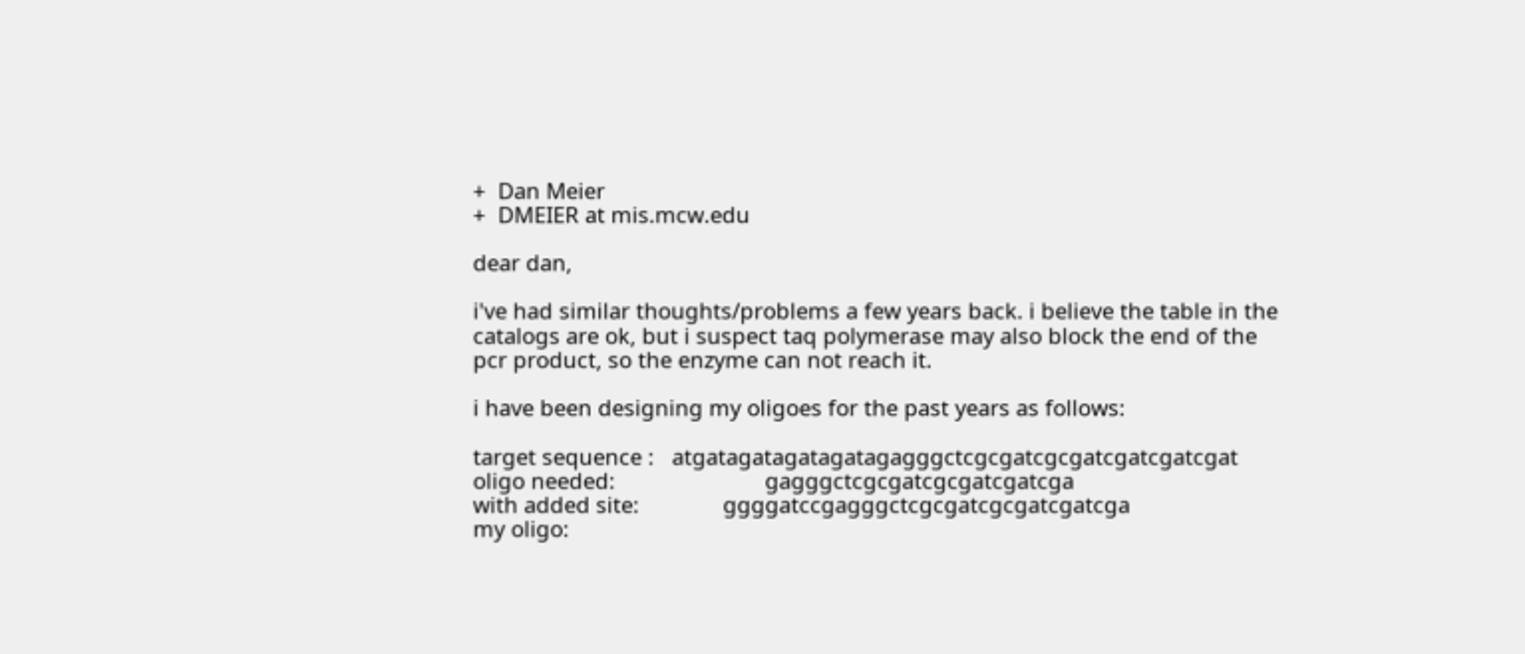+  Dan Meier
+  DMEIER at mis.mcw.edu

dear dan,

i've had similar thoughts/problems a few years back. i believe the table in the
catalogs are ok, but i suspect taq polymerase may also block the end of the
pcr product, so the enzyme can not reach it.

i have been designing my oligoes for the past years as follows:

target sequence :   atgatagatagatagatagagggctcgcgatcgcgatcgatcgatcgat
oligo needed:                         gagggctcgcgatcgcgatcgatcga
with added site:              ggggatccgagggctcgcgatcgcgatcgatcga
my oligo: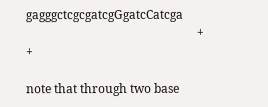gagggctcgcgatcgGgatcCatcga
                                                         +    +

note that through two base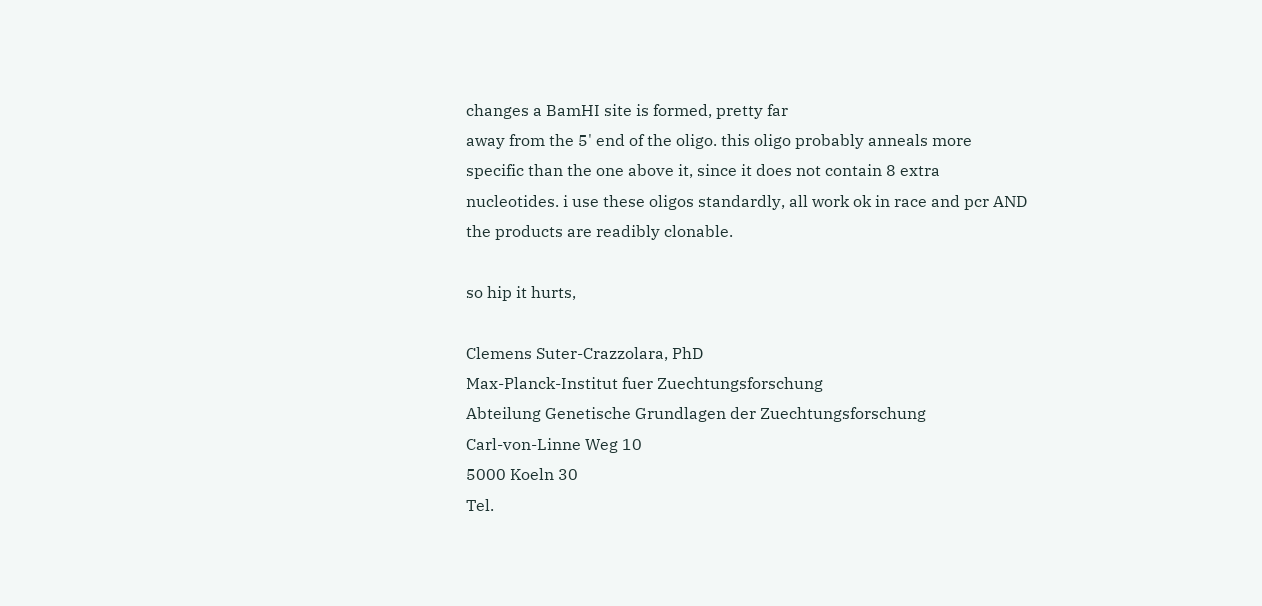changes a BamHI site is formed, pretty far
away from the 5' end of the oligo. this oligo probably anneals more
specific than the one above it, since it does not contain 8 extra
nucleotides. i use these oligos standardly, all work ok in race and pcr AND
the products are readibly clonable.

so hip it hurts,

Clemens Suter-Crazzolara, PhD
Max-Planck-Institut fuer Zuechtungsforschung
Abteilung Genetische Grundlagen der Zuechtungsforschung
Carl-von-Linne Weg 10
5000 Koeln 30
Tel.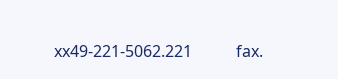xx49-221-5062.221           fax.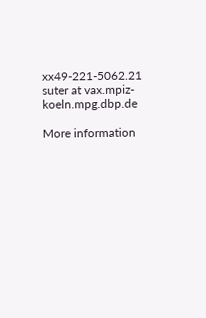xx49-221-5062.21
suter at vax.mpiz-koeln.mpg.dbp.de

More information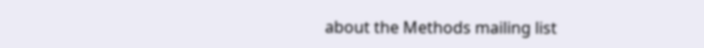about the Methods mailing list